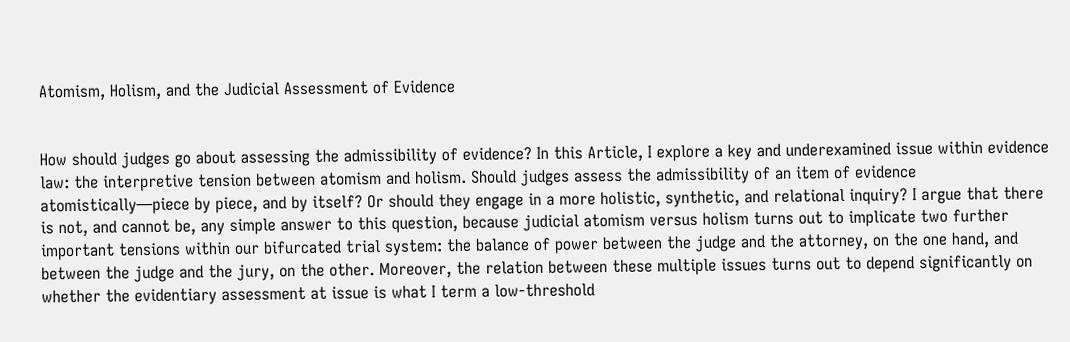Atomism, Holism, and the Judicial Assessment of Evidence


How should judges go about assessing the admissibility of evidence? In this Article, I explore a key and underexamined issue within evidence law: the interpretive tension between atomism and holism. Should judges assess the admissibility of an item of evidence atomistically—piece by piece, and by itself? Or should they engage in a more holistic, synthetic, and relational inquiry? I argue that there is not, and cannot be, any simple answer to this question, because judicial atomism versus holism turns out to implicate two further important tensions within our bifurcated trial system: the balance of power between the judge and the attorney, on the one hand, and between the judge and the jury, on the other. Moreover, the relation between these multiple issues turns out to depend significantly on whether the evidentiary assessment at issue is what I term a low-threshold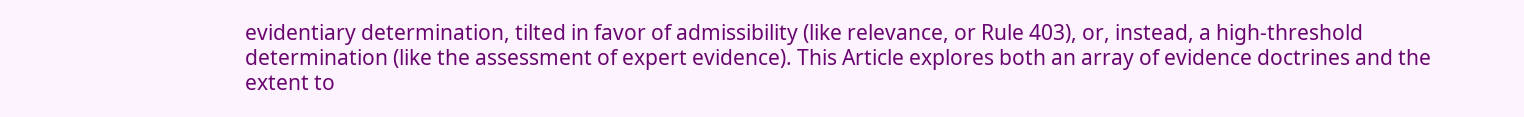evidentiary determination, tilted in favor of admissibility (like relevance, or Rule 403), or, instead, a high-threshold determination (like the assessment of expert evidence). This Article explores both an array of evidence doctrines and the extent to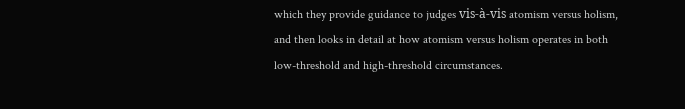which they provide guidance to judges vis-à-vis atomism versus holism, and then looks in detail at how atomism versus holism operates in both low-threshold and high-threshold circumstances.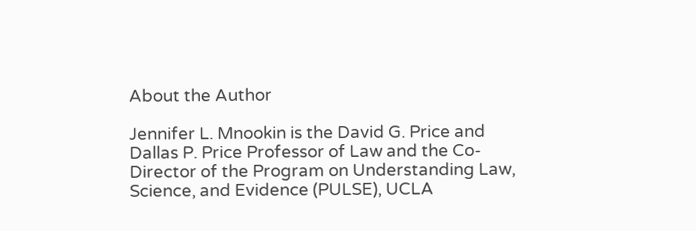About the Author

Jennifer L. Mnookin is the David G. Price and Dallas P. Price Professor of Law and the Co-Director of the Program on Understanding Law, Science, and Evidence (PULSE), UCLA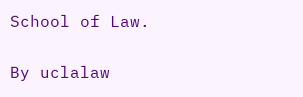School of Law.

By uclalaw